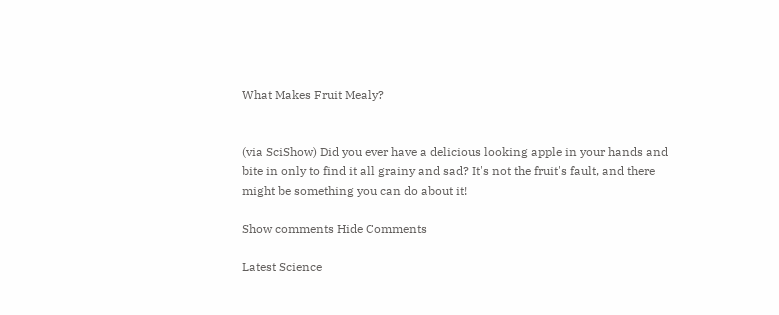What Makes Fruit Mealy?


(via SciShow) Did you ever have a delicious looking apple in your hands and bite in only to find it all grainy and sad? It's not the fruit's fault, and there might be something you can do about it!

Show comments Hide Comments

Latest Science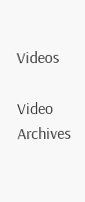Videos

Video Archives